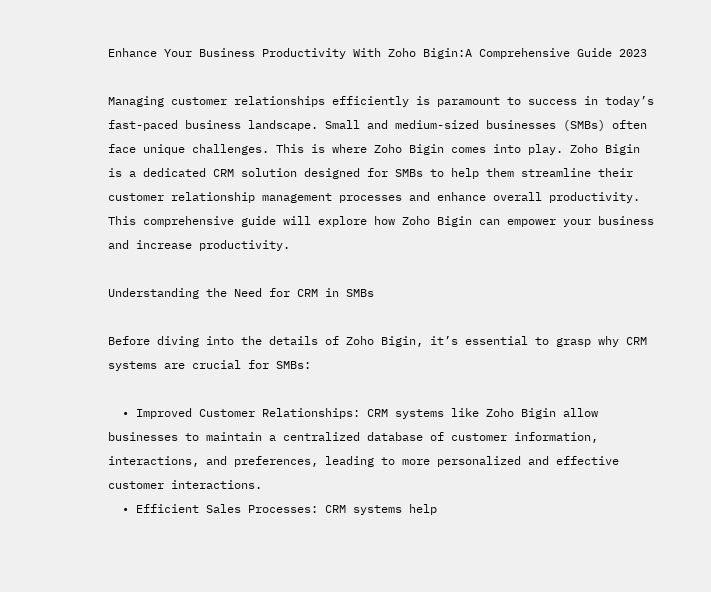Enhance Your Business Productivity With Zoho Bigin:A Comprehensive Guide 2023

Managing customer relationships efficiently is paramount to success in today’s fast-paced business landscape. Small and medium-sized businesses (SMBs) often face unique challenges. This is where Zoho Bigin comes into play. Zoho Bigin is a dedicated CRM solution designed for SMBs to help them streamline their customer relationship management processes and enhance overall productivity. This comprehensive guide will explore how Zoho Bigin can empower your business and increase productivity.

Understanding the Need for CRM in SMBs

Before diving into the details of Zoho Bigin, it’s essential to grasp why CRM systems are crucial for SMBs:

  • Improved Customer Relationships: CRM systems like Zoho Bigin allow businesses to maintain a centralized database of customer information, interactions, and preferences, leading to more personalized and effective customer interactions.
  • Efficient Sales Processes: CRM systems help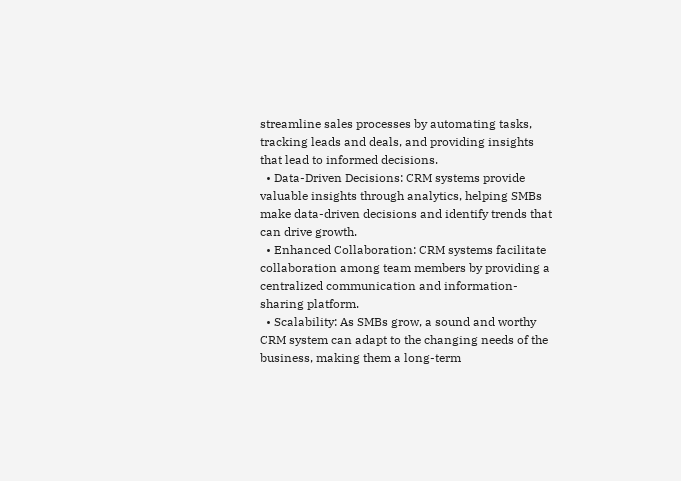streamline sales processes by automating tasks, tracking leads and deals, and providing insights that lead to informed decisions.
  • Data-Driven Decisions: CRM systems provide valuable insights through analytics, helping SMBs make data-driven decisions and identify trends that can drive growth.
  • Enhanced Collaboration: CRM systems facilitate collaboration among team members by providing a centralized communication and information-sharing platform.
  • Scalability: As SMBs grow, a sound and worthy CRM system can adapt to the changing needs of the business, making them a long-term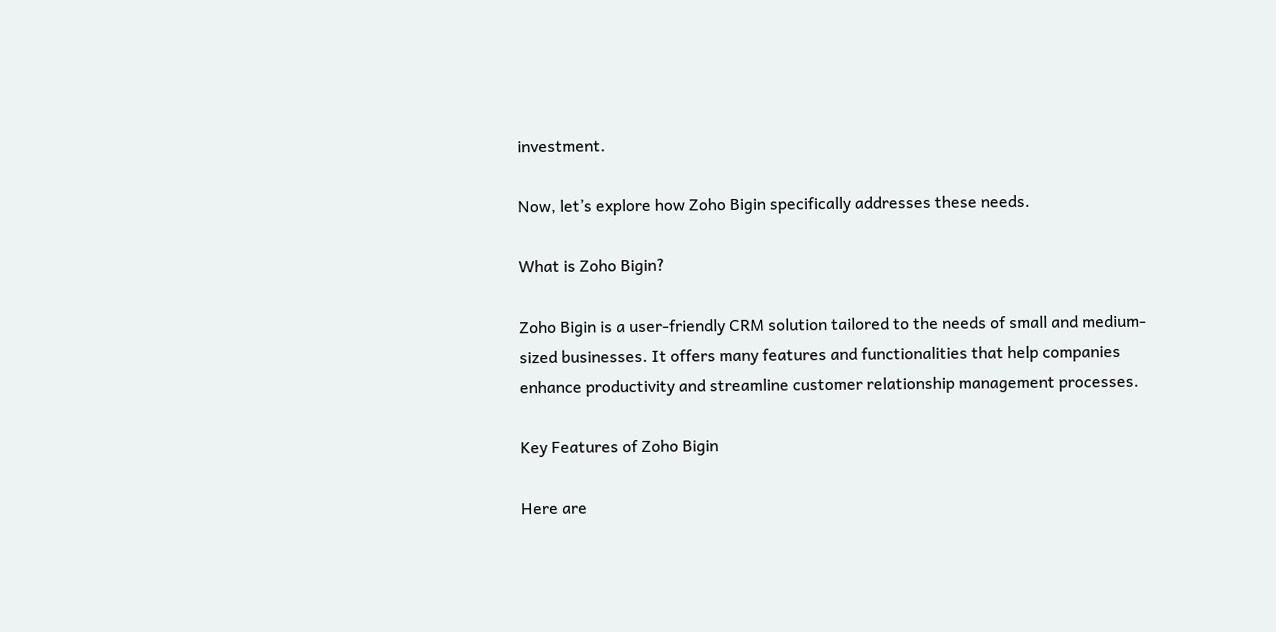investment.

Now, let’s explore how Zoho Bigin specifically addresses these needs.

What is Zoho Bigin?

Zoho Bigin is a user-friendly CRM solution tailored to the needs of small and medium-sized businesses. It offers many features and functionalities that help companies enhance productivity and streamline customer relationship management processes.

Key Features of Zoho Bigin

Here are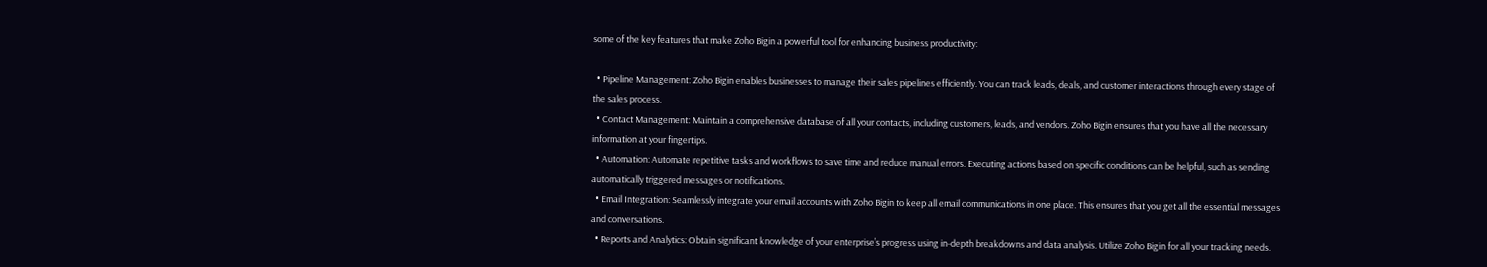some of the key features that make Zoho Bigin a powerful tool for enhancing business productivity:

  • Pipeline Management: Zoho Bigin enables businesses to manage their sales pipelines efficiently. You can track leads, deals, and customer interactions through every stage of the sales process.
  • Contact Management: Maintain a comprehensive database of all your contacts, including customers, leads, and vendors. Zoho Bigin ensures that you have all the necessary information at your fingertips.
  • Automation: Automate repetitive tasks and workflows to save time and reduce manual errors. Executing actions based on specific conditions can be helpful, such as sending automatically triggered messages or notifications.
  • Email Integration: Seamlessly integrate your email accounts with Zoho Bigin to keep all email communications in one place. This ensures that you get all the essential messages and conversations.
  • Reports and Analytics: Obtain significant knowledge of your enterprise’s progress using in-depth breakdowns and data analysis. Utilize Zoho Bigin for all your tracking needs.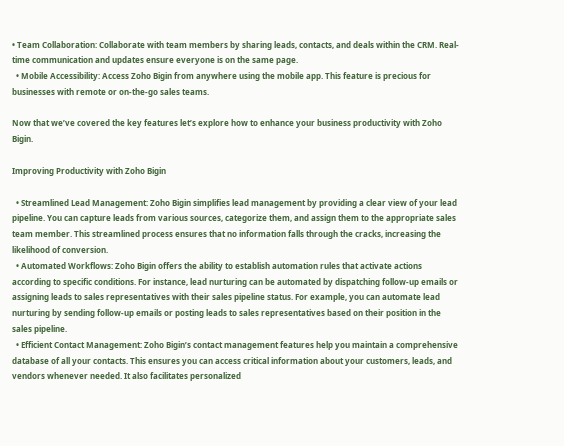• Team Collaboration: Collaborate with team members by sharing leads, contacts, and deals within the CRM. Real-time communication and updates ensure everyone is on the same page.
  • Mobile Accessibility: Access Zoho Bigin from anywhere using the mobile app. This feature is precious for businesses with remote or on-the-go sales teams.

Now that we’ve covered the key features let’s explore how to enhance your business productivity with Zoho Bigin.

Improving Productivity with Zoho Bigin

  • Streamlined Lead Management: Zoho Bigin simplifies lead management by providing a clear view of your lead pipeline. You can capture leads from various sources, categorize them, and assign them to the appropriate sales team member. This streamlined process ensures that no information falls through the cracks, increasing the likelihood of conversion.
  • Automated Workflows: Zoho Bigin offers the ability to establish automation rules that activate actions according to specific conditions. For instance, lead nurturing can be automated by dispatching follow-up emails or assigning leads to sales representatives with their sales pipeline status. For example, you can automate lead nurturing by sending follow-up emails or posting leads to sales representatives based on their position in the sales pipeline.
  • Efficient Contact Management: Zoho Bigin’s contact management features help you maintain a comprehensive database of all your contacts. This ensures you can access critical information about your customers, leads, and vendors whenever needed. It also facilitates personalized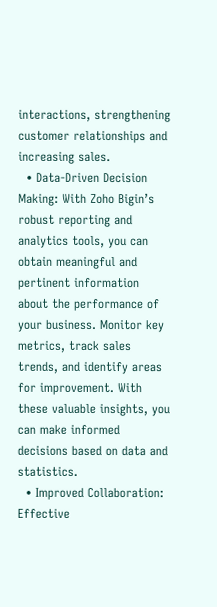interactions, strengthening customer relationships and increasing sales.
  • Data-Driven Decision Making: With Zoho Bigin’s robust reporting and analytics tools, you can obtain meaningful and pertinent information about the performance of your business. Monitor key metrics, track sales trends, and identify areas for improvement. With these valuable insights, you can make informed decisions based on data and statistics.
  • Improved Collaboration: Effective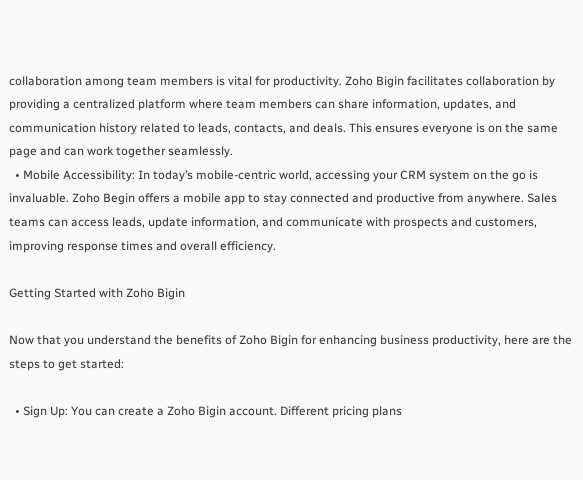collaboration among team members is vital for productivity. Zoho Bigin facilitates collaboration by providing a centralized platform where team members can share information, updates, and communication history related to leads, contacts, and deals. This ensures everyone is on the same page and can work together seamlessly.
  • Mobile Accessibility: In today’s mobile-centric world, accessing your CRM system on the go is invaluable. Zoho Begin offers a mobile app to stay connected and productive from anywhere. Sales teams can access leads, update information, and communicate with prospects and customers, improving response times and overall efficiency.

Getting Started with Zoho Bigin

Now that you understand the benefits of Zoho Bigin for enhancing business productivity, here are the steps to get started:

  • Sign Up: You can create a Zoho Bigin account. Different pricing plans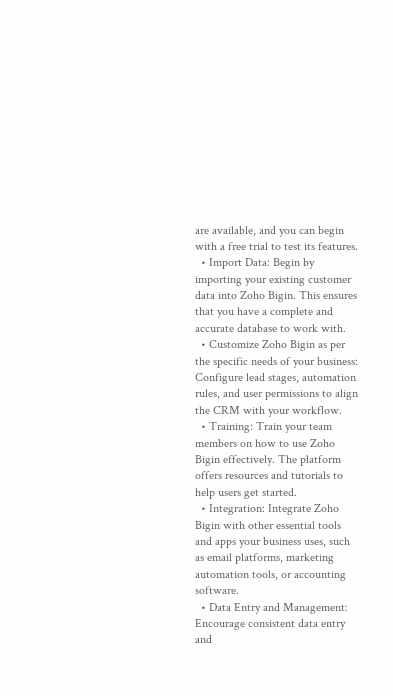are available, and you can begin with a free trial to test its features.
  • Import Data: Begin by importing your existing customer data into Zoho Bigin. This ensures that you have a complete and accurate database to work with.
  • Customize Zoho Bigin as per the specific needs of your business: Configure lead stages, automation rules, and user permissions to align the CRM with your workflow.
  • Training: Train your team members on how to use Zoho Bigin effectively. The platform offers resources and tutorials to help users get started.
  • Integration: Integrate Zoho Bigin with other essential tools and apps your business uses, such as email platforms, marketing automation tools, or accounting software.
  • Data Entry and Management: Encourage consistent data entry and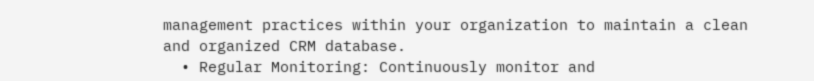management practices within your organization to maintain a clean and organized CRM database.
  • Regular Monitoring: Continuously monitor and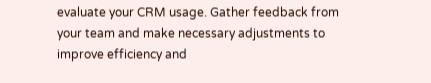evaluate your CRM usage. Gather feedback from your team and make necessary adjustments to improve efficiency and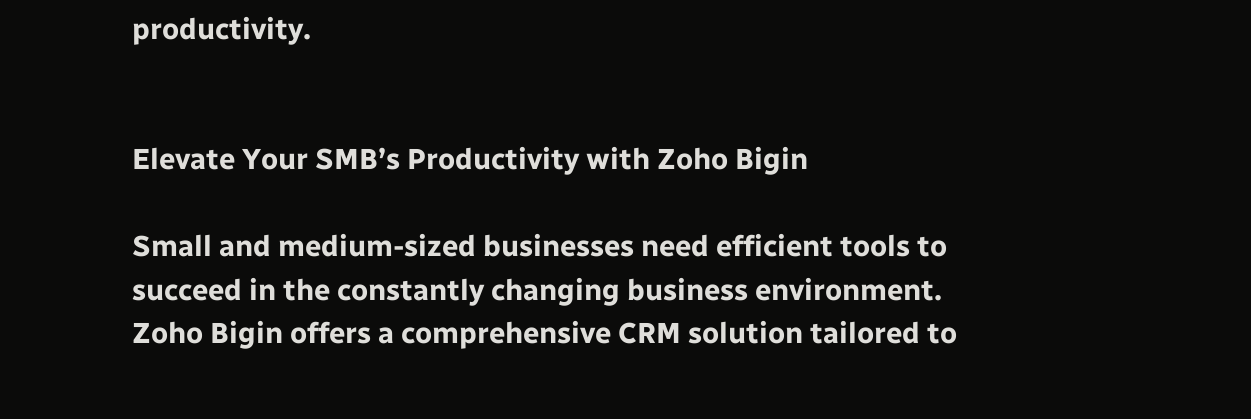productivity.


Elevate Your SMB’s Productivity with Zoho Bigin

Small and medium-sized businesses need efficient tools to succeed in the constantly changing business environment. Zoho Bigin offers a comprehensive CRM solution tailored to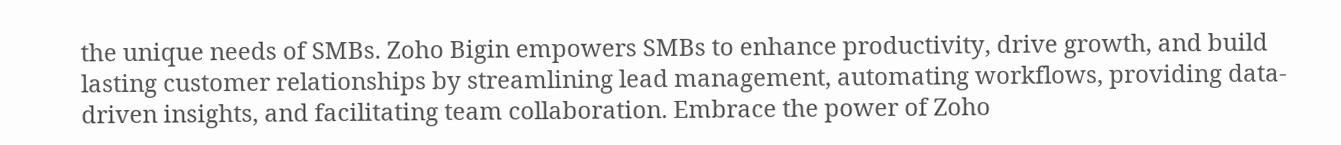the unique needs of SMBs. Zoho Bigin empowers SMBs to enhance productivity, drive growth, and build lasting customer relationships by streamlining lead management, automating workflows, providing data-driven insights, and facilitating team collaboration. Embrace the power of Zoho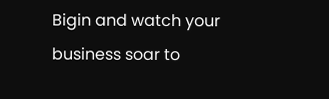Bigin and watch your business soar to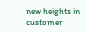new heights in customer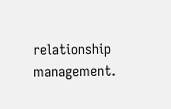relationship management.